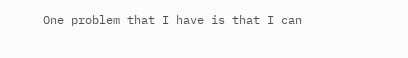One problem that I have is that I can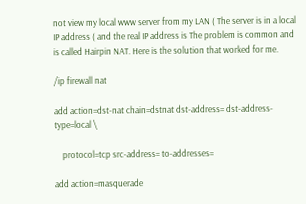not view my local www server from my LAN ( The server is in a local IP address ( and the real IP address is The problem is common and is called Hairpin NAT. Here is the solution that worked for me.

/ip firewall nat

add action=dst-nat chain=dstnat dst-address= dst-address-type=local \

    protocol=tcp src-address= to-addresses=

add action=masquerade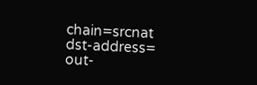chain=srcnat dst-address= out-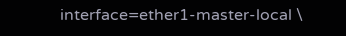interface=ether1-master-local \